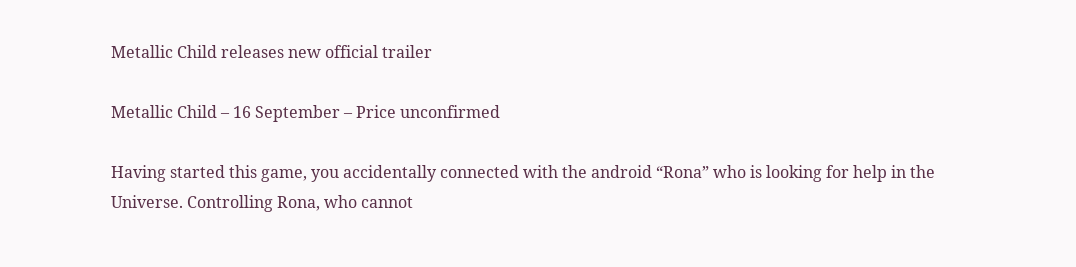Metallic Child releases new official trailer

Metallic Child – 16 September – Price unconfirmed

Having started this game, you accidentally connected with the android “Rona” who is looking for help in the Universe. Controlling Rona, who cannot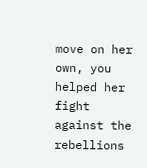move on her own, you helped her fight against the rebellions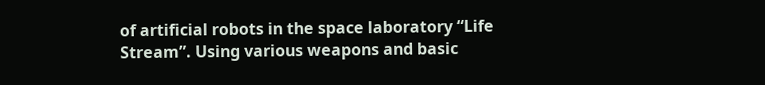of artificial robots in the space laboratory “Life Stream”. Using various weapons and basic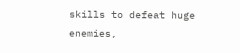skills to defeat huge enemies,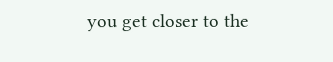you get closer to the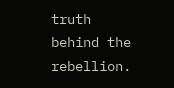truth behind the rebellion.